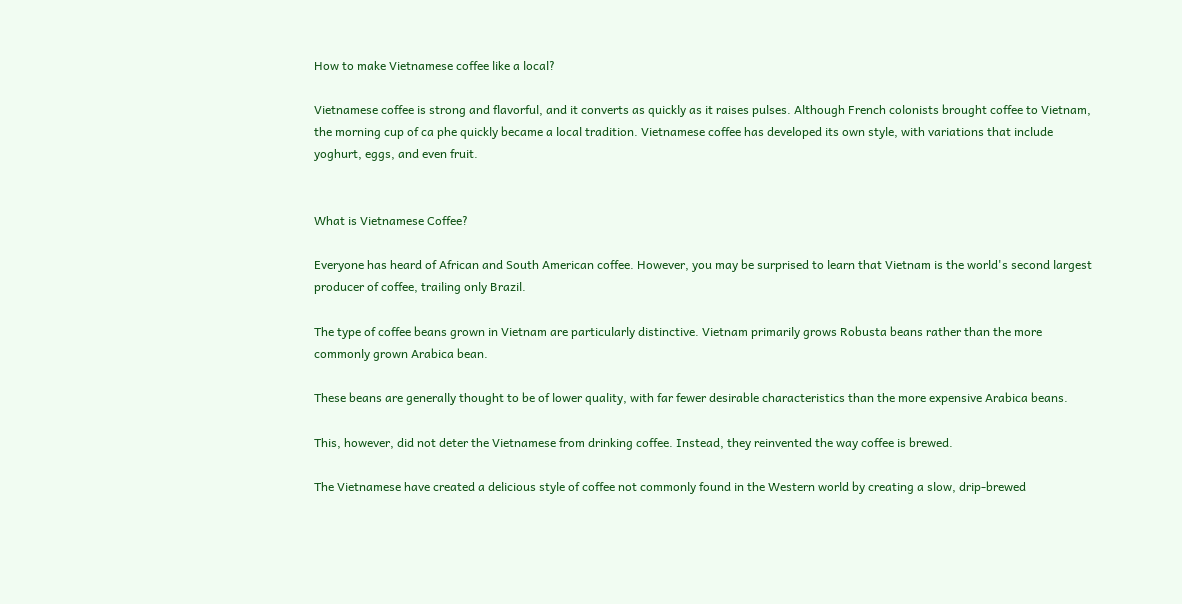How to make Vietnamese coffee like a local?

Vietnamese coffee is strong and flavorful, and it converts as quickly as it raises pulses. Although French colonists brought coffee to Vietnam, the morning cup of ca phe quickly became a local tradition. Vietnamese coffee has developed its own style, with variations that include yoghurt, eggs, and even fruit.


What is Vietnamese Coffee?

Everyone has heard of African and South American coffee. However, you may be surprised to learn that Vietnam is the world's second largest producer of coffee, trailing only Brazil.

The type of coffee beans grown in Vietnam are particularly distinctive. Vietnam primarily grows Robusta beans rather than the more commonly grown Arabica bean.

These beans are generally thought to be of lower quality, with far fewer desirable characteristics than the more expensive Arabica beans.

This, however, did not deter the Vietnamese from drinking coffee. Instead, they reinvented the way coffee is brewed.

The Vietnamese have created a delicious style of coffee not commonly found in the Western world by creating a slow, drip-brewed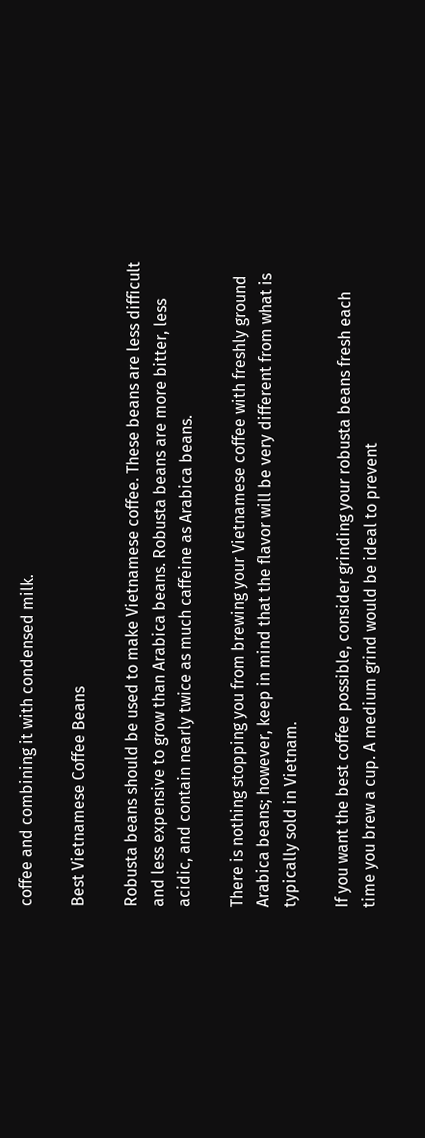coffee and combining it with condensed milk.

Best Vietnamese Coffee Beans

Robusta beans should be used to make Vietnamese coffee. These beans are less difficult and less expensive to grow than Arabica beans. Robusta beans are more bitter, less acidic, and contain nearly twice as much caffeine as Arabica beans.

There is nothing stopping you from brewing your Vietnamese coffee with freshly ground Arabica beans; however, keep in mind that the flavor will be very different from what is typically sold in Vietnam.

If you want the best coffee possible, consider grinding your robusta beans fresh each time you brew a cup. A medium grind would be ideal to prevent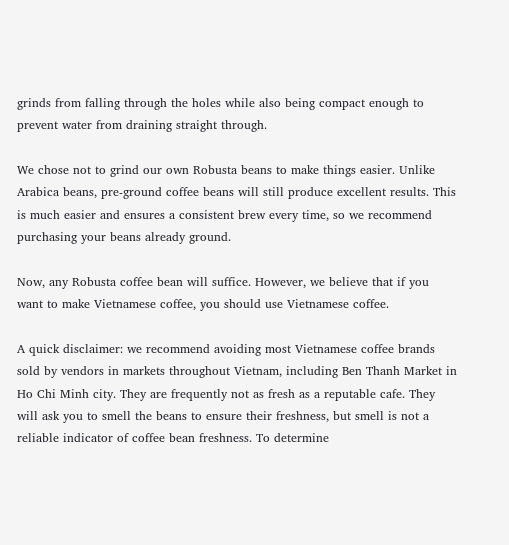grinds from falling through the holes while also being compact enough to prevent water from draining straight through.

We chose not to grind our own Robusta beans to make things easier. Unlike Arabica beans, pre-ground coffee beans will still produce excellent results. This is much easier and ensures a consistent brew every time, so we recommend purchasing your beans already ground.

Now, any Robusta coffee bean will suffice. However, we believe that if you want to make Vietnamese coffee, you should use Vietnamese coffee.

A quick disclaimer: we recommend avoiding most Vietnamese coffee brands sold by vendors in markets throughout Vietnam, including Ben Thanh Market in Ho Chi Minh city. They are frequently not as fresh as a reputable cafe. They will ask you to smell the beans to ensure their freshness, but smell is not a reliable indicator of coffee bean freshness. To determine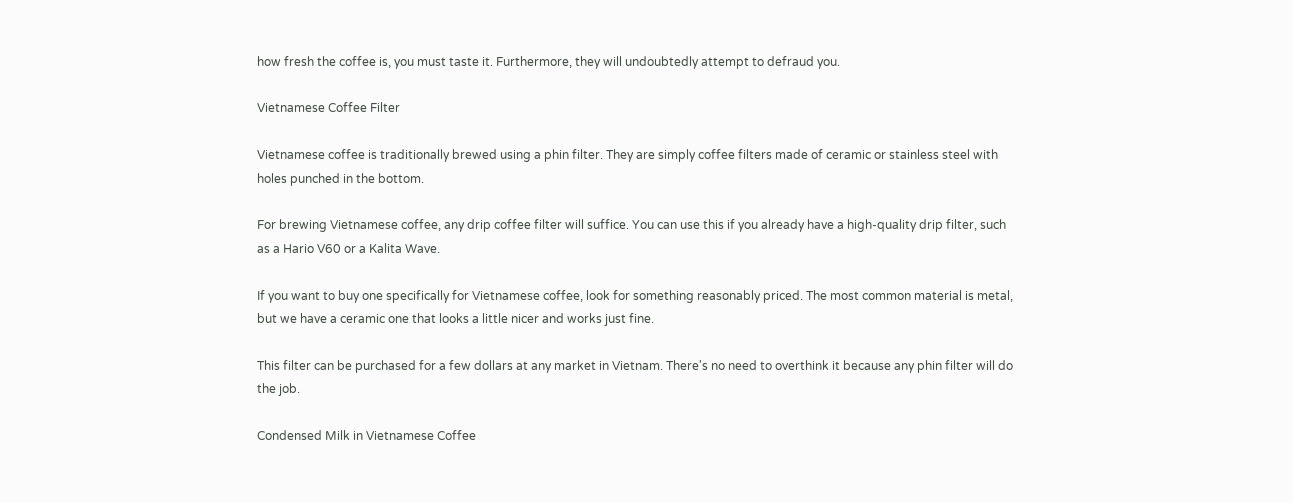how fresh the coffee is, you must taste it. Furthermore, they will undoubtedly attempt to defraud you.

Vietnamese Coffee Filter

Vietnamese coffee is traditionally brewed using a phin filter. They are simply coffee filters made of ceramic or stainless steel with holes punched in the bottom.

For brewing Vietnamese coffee, any drip coffee filter will suffice. You can use this if you already have a high-quality drip filter, such as a Hario V60 or a Kalita Wave.

If you want to buy one specifically for Vietnamese coffee, look for something reasonably priced. The most common material is metal, but we have a ceramic one that looks a little nicer and works just fine.

This filter can be purchased for a few dollars at any market in Vietnam. There's no need to overthink it because any phin filter will do the job.

Condensed Milk in Vietnamese Coffee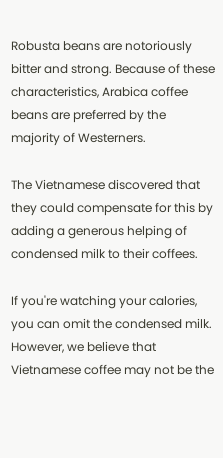Robusta beans are notoriously bitter and strong. Because of these characteristics, Arabica coffee beans are preferred by the majority of Westerners.

The Vietnamese discovered that they could compensate for this by adding a generous helping of condensed milk to their coffees.

If you're watching your calories, you can omit the condensed milk. However, we believe that Vietnamese coffee may not be the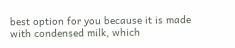best option for you because it is made with condensed milk, which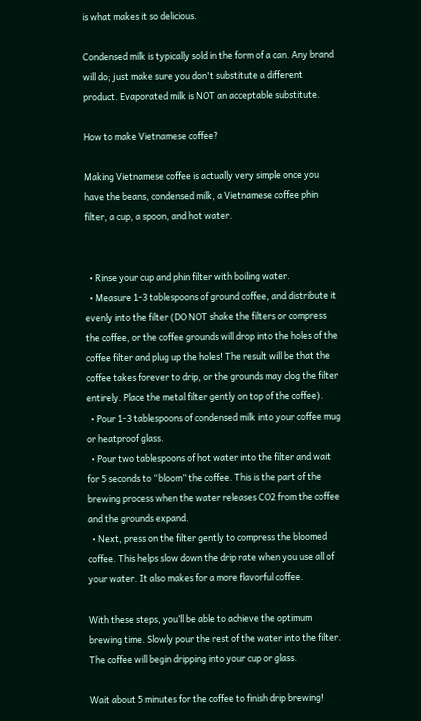is what makes it so delicious.

Condensed milk is typically sold in the form of a can. Any brand will do; just make sure you don't substitute a different product. Evaporated milk is NOT an acceptable substitute.

How to make Vietnamese coffee?

Making Vietnamese coffee is actually very simple once you have the beans, condensed milk, a Vietnamese coffee phin filter, a cup, a spoon, and hot water.


  • Rinse your cup and phin filter with boiling water.
  • Measure 1-3 tablespoons of ground coffee, and distribute it evenly into the filter (DO NOT shake the filters or compress the coffee, or the coffee grounds will drop into the holes of the coffee filter and plug up the holes! The result will be that the coffee takes forever to drip, or the grounds may clog the filter entirely. Place the metal filter gently on top of the coffee).
  • Pour 1-3 tablespoons of condensed milk into your coffee mug or heatproof glass.
  • Pour two tablespoons of hot water into the filter and wait for 5 seconds to “bloom” the coffee. This is the part of the brewing process when the water releases CO2 from the coffee and the grounds expand.
  • Next, press on the filter gently to compress the bloomed coffee. This helps slow down the drip rate when you use all of your water. It also makes for a more flavorful coffee.

With these steps, you’ll be able to achieve the optimum brewing time. Slowly pour the rest of the water into the filter. The coffee will begin dripping into your cup or glass.

Wait about 5 minutes for the coffee to finish drip brewing!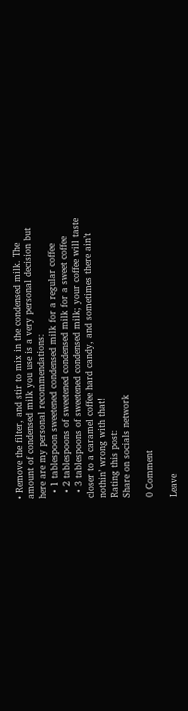• Remove the filter, and stir to mix in the condensed milk. The amount of condensed milk you use is a very personal decision but here are my personal recommendations:
  • 1 tablespoon sweetened condensed milk for a regular coffee
  • 2 tablespoons of sweetened condensed milk for a sweet coffee
  • 3 tablespoons of sweetened condensed milk; your coffee will taste closer to a caramel coffee hard candy, and sometimes there ain’t nothin’ wrong with that!
Rating this post:
Share on socials network

0 Comment

Leave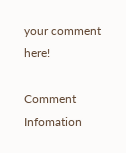your comment here!

Comment Infomation